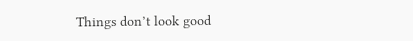Things don’t look good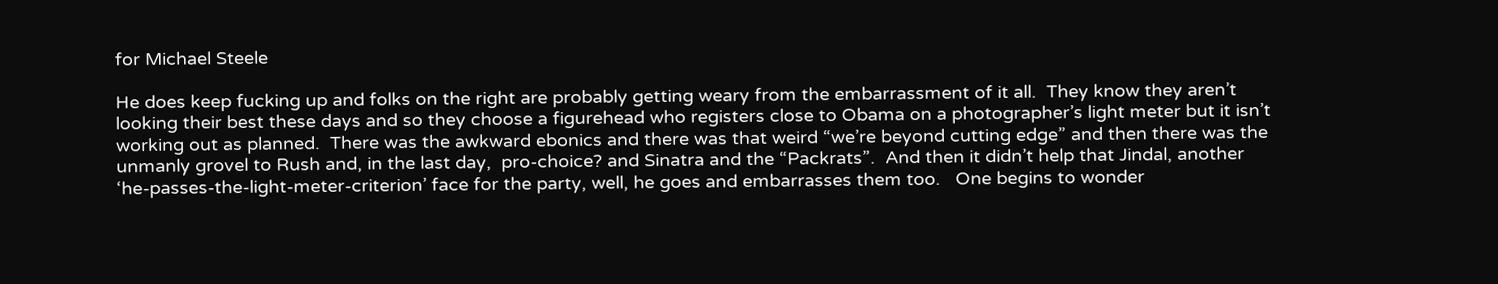for Michael Steele

He does keep fucking up and folks on the right are probably getting weary from the embarrassment of it all.  They know they aren’t looking their best these days and so they choose a figurehead who registers close to Obama on a photographer’s light meter but it isn’t working out as planned.  There was the awkward ebonics and there was that weird “we’re beyond cutting edge” and then there was the unmanly grovel to Rush and, in the last day,  pro-choice? and Sinatra and the “Packrats”.  And then it didn’t help that Jindal, another ‘he-passes-the-light-meter-criterion’ face for the party, well, he goes and embarrasses them too.   One begins to wonder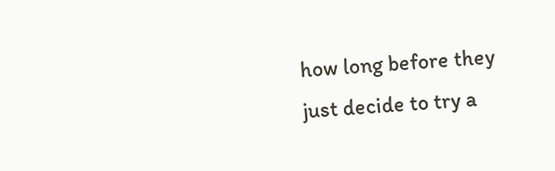how long before they just decide to try a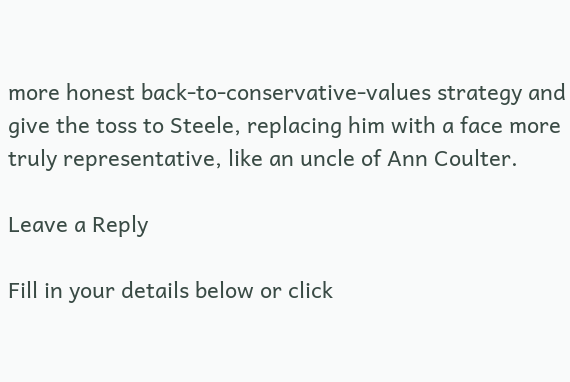more honest back-to-conservative-values strategy and give the toss to Steele, replacing him with a face more truly representative, like an uncle of Ann Coulter.

Leave a Reply

Fill in your details below or click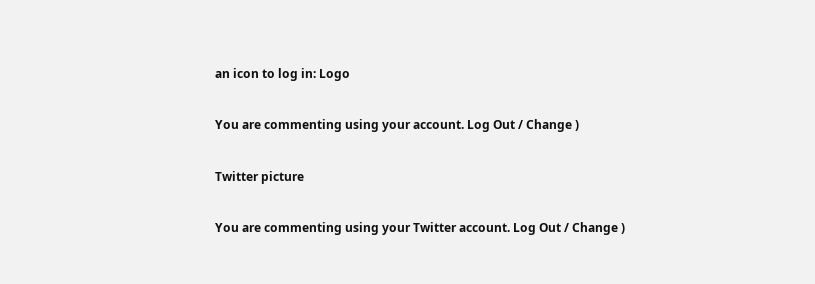an icon to log in: Logo

You are commenting using your account. Log Out / Change )

Twitter picture

You are commenting using your Twitter account. Log Out / Change )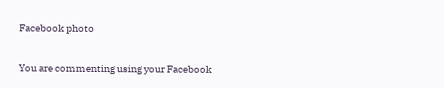Facebook photo

You are commenting using your Facebook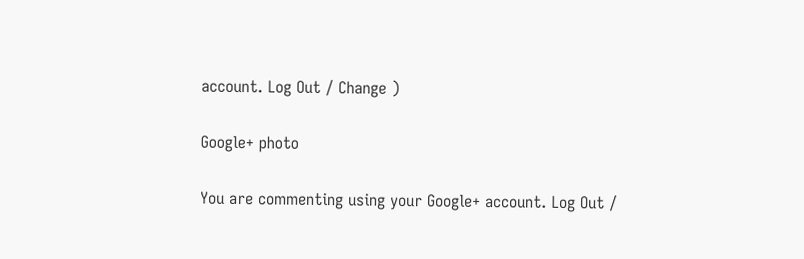account. Log Out / Change )

Google+ photo

You are commenting using your Google+ account. Log Out /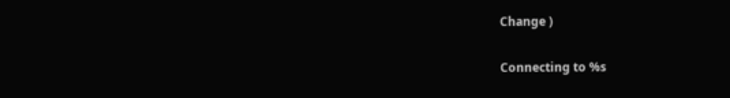Change )

Connecting to %s